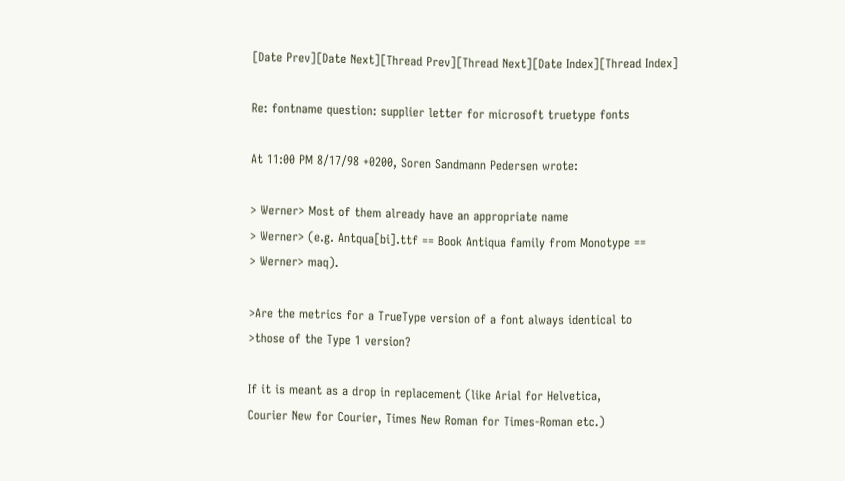[Date Prev][Date Next][Thread Prev][Thread Next][Date Index][Thread Index]

Re: fontname question: supplier letter for microsoft truetype fonts

At 11:00 PM 8/17/98 +0200, Soren Sandmann Pedersen wrote:

> Werner> Most of them already have an appropriate name
> Werner> (e.g. Antqua[bi].ttf == Book Antiqua family from Monotype ==
> Werner> maq).

>Are the metrics for a TrueType version of a font always identical to
>those of the Type 1 version?

If it is meant as a drop in replacement (like Arial for Helvetica,
Courier New for Courier, Times New Roman for Times-Roman etc.)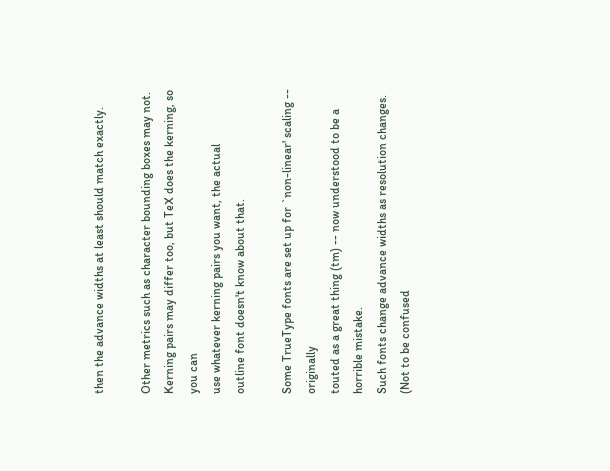then the advance widths at least should match exactly.

Other metrics such as character bounding boxes may not.
Kerning pairs may differ too, but TeX does the kerning, so you can
use whatever kerning pairs you want, the actual
outline font doesn't know about that.

Some TrueType fonts are set up for `non-linear' scaling -- originally
touted as a great thing (tm) -- now understood to be a horrible mistake.
Such fonts change advance widths as resolution changes.
(Not to be confused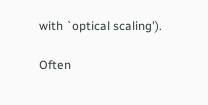with `optical scaling').

Often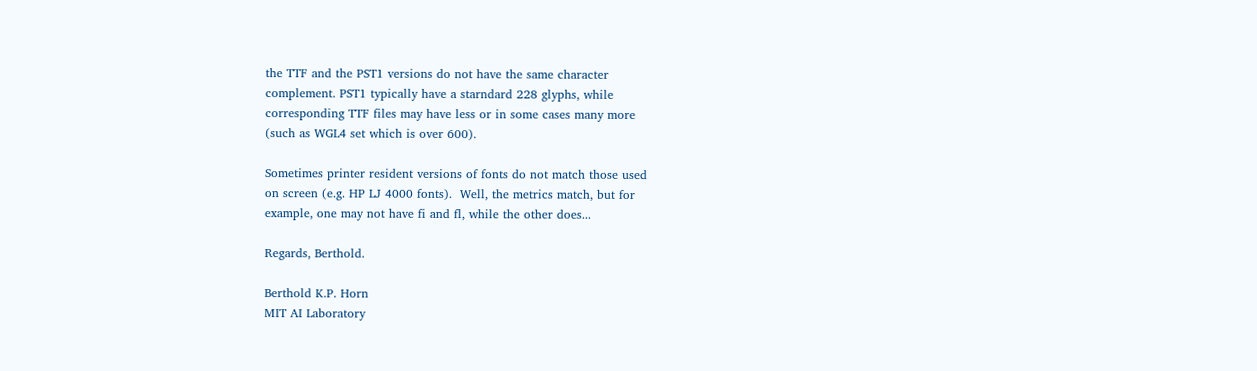the TTF and the PST1 versions do not have the same character
complement. PST1 typically have a starndard 228 glyphs, while
corresponding TTF files may have less or in some cases many more
(such as WGL4 set which is over 600).

Sometimes printer resident versions of fonts do not match those used
on screen (e.g. HP LJ 4000 fonts).  Well, the metrics match, but for
example, one may not have fi and fl, while the other does...

Regards, Berthold.

Berthold K.P. Horn
MIT AI Laboratory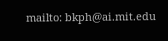mailto: bkph@ai.mit.edu